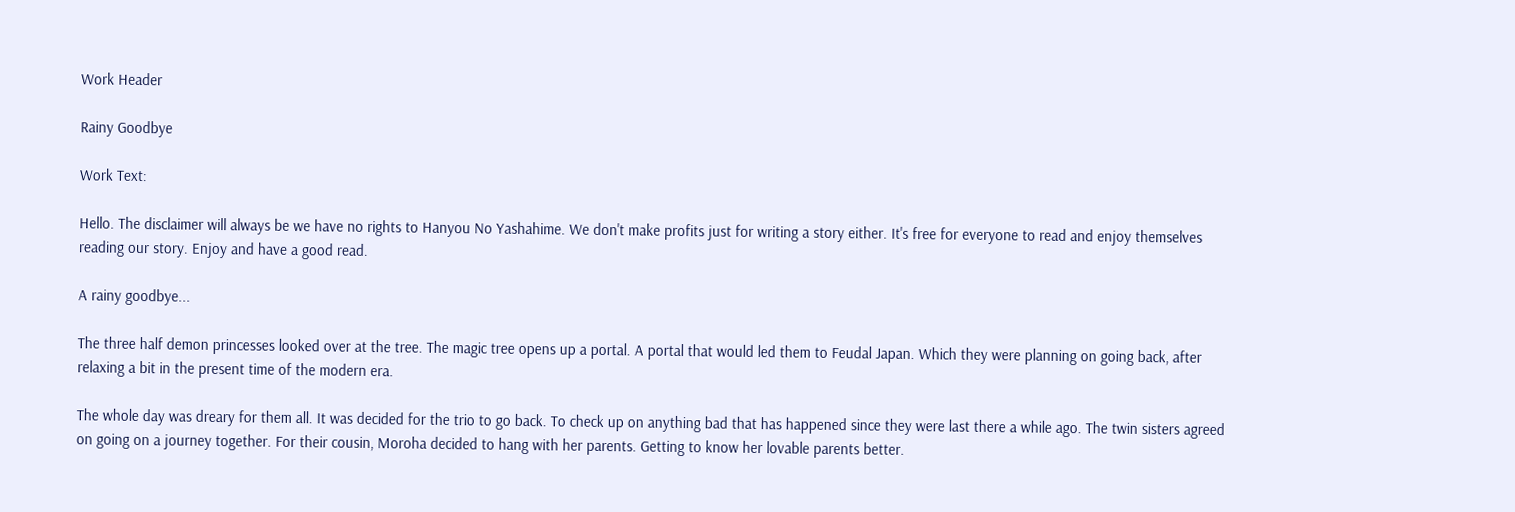Work Header

Rainy Goodbye

Work Text:

Hello. The disclaimer will always be we have no rights to Hanyou No Yashahime. We don't make profits just for writing a story either. It's free for everyone to read and enjoy themselves reading our story. Enjoy and have a good read.

A rainy goodbye...

The three half demon princesses looked over at the tree. The magic tree opens up a portal. A portal that would led them to Feudal Japan. Which they were planning on going back, after relaxing a bit in the present time of the modern era.

The whole day was dreary for them all. It was decided for the trio to go back. To check up on anything bad that has happened since they were last there a while ago. The twin sisters agreed on going on a journey together. For their cousin, Moroha decided to hang with her parents. Getting to know her lovable parents better.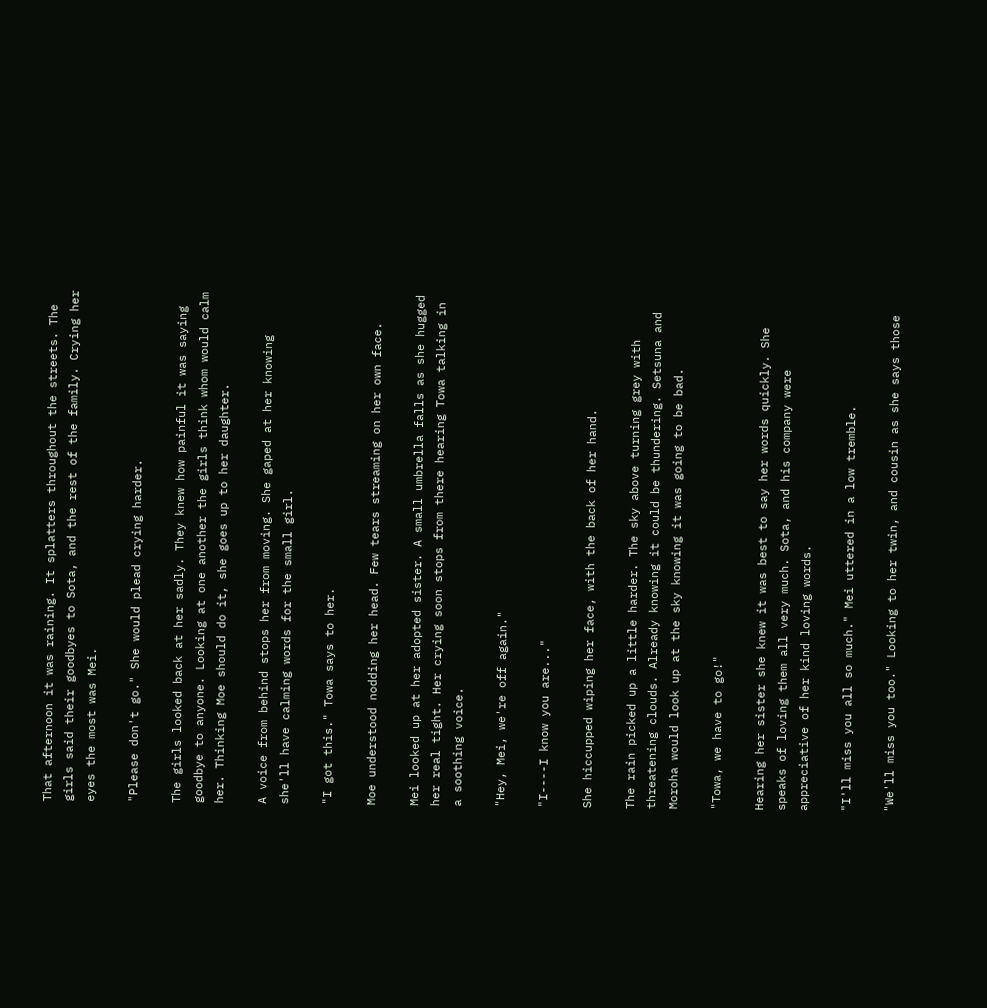That afternoon it was raining. It splatters throughout the streets. The girls said their goodbyes to Sota, and the rest of the family. Crying her eyes the most was Mei.

"Please don't go." She would plead crying harder.

The girls looked back at her sadly. They knew how painful it was saying goodbye to anyone. Looking at one another the girls think whom would calm her. Thinking Moe should do it, she goes up to her daughter.

A voice from behind stops her from moving. She gaped at her knowing she'll have calming words for the small girl.

"I got this." Towa says to her.

Moe understood nodding her head. Few tears streaming on her own face.

Mei looked up at her adopted sister. A small umbrella falls as she hugged her real tight. Her crying soon stops from there hearing Towa talking in a soothing voice.

"Hey, Mei, we're off again."

"I----I know you are..."

She hiccupped wiping her face, with the back of her hand.

The rain picked up a little harder. The sky above turning grey with threatening clouds. Already knowing it could be thundering. Setsuna and Moroha would look up at the sky knowing it was going to be bad.

"Towa, we have to go!"

Hearing her sister she knew it was best to say her words quickly. She speaks of loving them all very much. Sota, and his company were appreciative of her kind loving words.

"I'll miss you all so much." Mei uttered in a low tremble.

"We'll miss you too." Looking to her twin, and cousin as she says those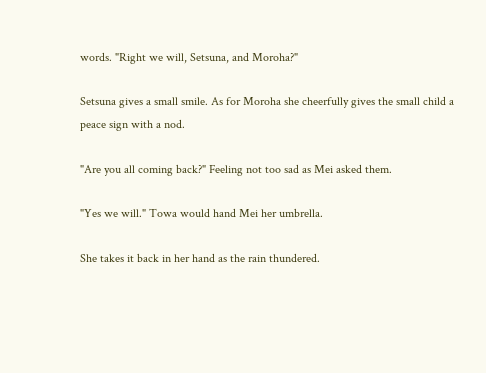words. "Right we will, Setsuna, and Moroha?"

Setsuna gives a small smile. As for Moroha she cheerfully gives the small child a peace sign with a nod.

"Are you all coming back?" Feeling not too sad as Mei asked them.

"Yes we will." Towa would hand Mei her umbrella.

She takes it back in her hand as the rain thundered.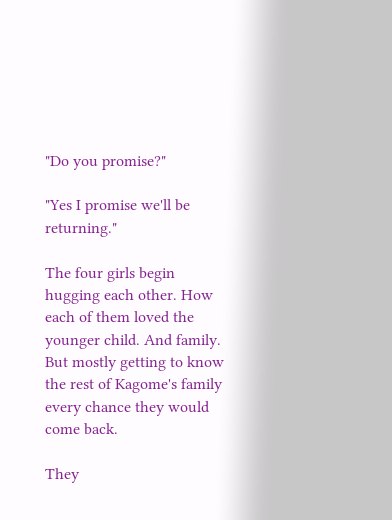"Do you promise?"

"Yes I promise we'll be returning."

The four girls begin hugging each other. How each of them loved the younger child. And family. But mostly getting to know the rest of Kagome's family every chance they would come back.

They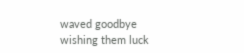waved goodbye wishing them luck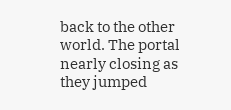back to the other world. The portal nearly closing as they jumped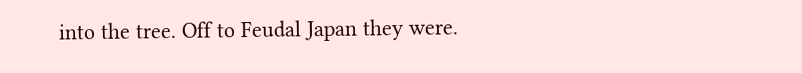into the tree. Off to Feudal Japan they were.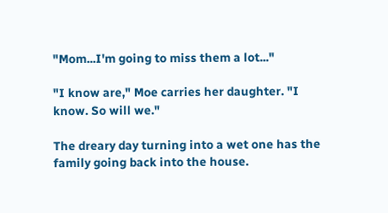"Mom...I'm going to miss them a lot..."

"I know are," Moe carries her daughter. "I know. So will we."

The dreary day turning into a wet one has the family going back into the house.